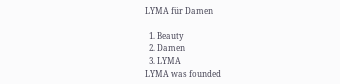LYMA für Damen

  1. Beauty
  2. Damen
  3. LYMA
LYMA was founded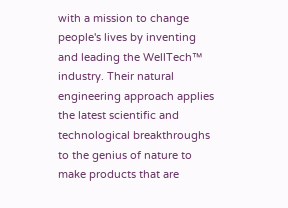with a mission to change people's lives by inventing and leading the WellTech™ industry. Their natural engineering approach applies the latest scientific and technological breakthroughs to the genius of nature to make products that are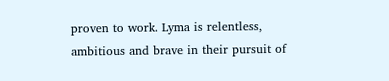proven to work. Lyma is relentless, ambitious and brave in their pursuit of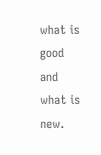what is good and what is new.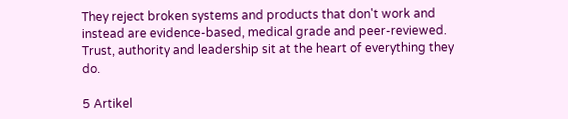They reject broken systems and products that don't work and instead are evidence-based, medical grade and peer-reviewed. Trust, authority and leadership sit at the heart of everything they do.

5 Artikel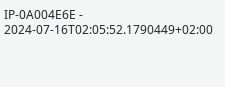IP-0A004E6E - 2024-07-16T02:05:52.1790449+02:00